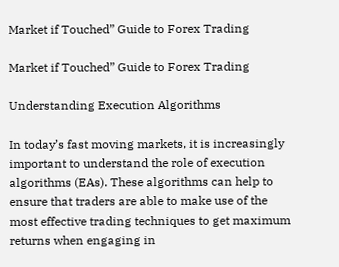Market if Touched” Guide to Forex Trading

Market if Touched” Guide to Forex Trading

Understanding Execution Algorithms

In today’s fast moving markets, it is increasingly important to understand the role of execution algorithms (EAs). These algorithms can help to ensure that traders are able to make use of the most effective trading techniques to get maximum returns when engaging in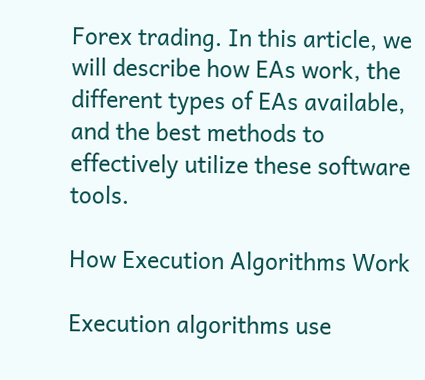Forex trading. In this article, we will describe how EAs work, the different types of EAs available, and the best methods to effectively utilize these software tools.

How Execution Algorithms Work

Execution algorithms use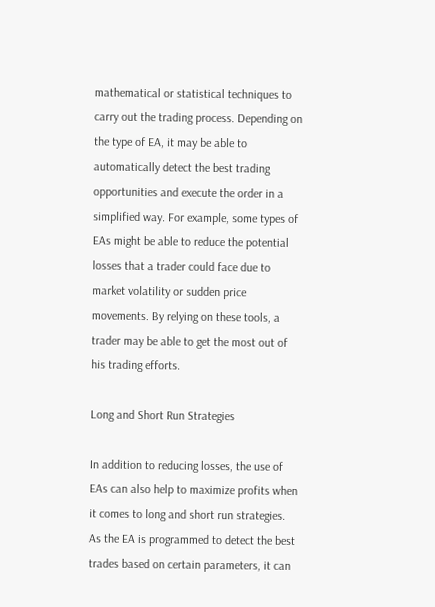mathematical or statistical techniques to carry out the trading process. Depending on the type of EA, it may be able to automatically detect the best trading opportunities and execute the order in a simplified way. For example, some types of EAs might be able to reduce the potential losses that a trader could face due to market volatility or sudden price movements. By relying on these tools, a trader may be able to get the most out of his trading efforts.

Long and Short Run Strategies

In addition to reducing losses, the use of EAs can also help to maximize profits when it comes to long and short run strategies. As the EA is programmed to detect the best trades based on certain parameters, it can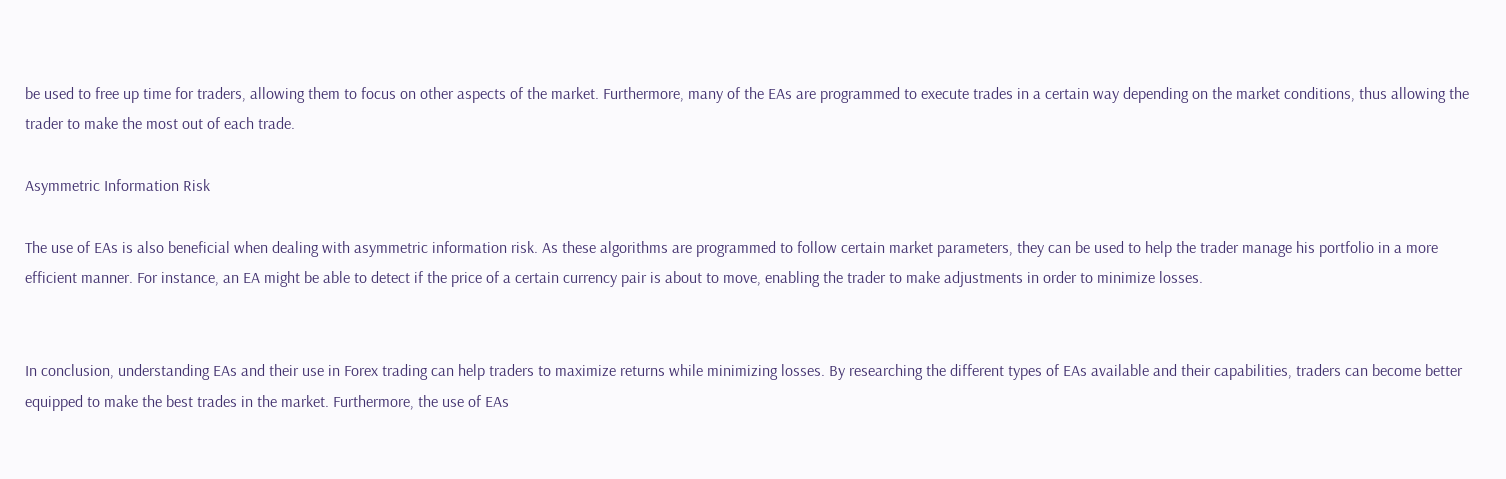be used to free up time for traders, allowing them to focus on other aspects of the market. Furthermore, many of the EAs are programmed to execute trades in a certain way depending on the market conditions, thus allowing the trader to make the most out of each trade.

Asymmetric Information Risk

The use of EAs is also beneficial when dealing with asymmetric information risk. As these algorithms are programmed to follow certain market parameters, they can be used to help the trader manage his portfolio in a more efficient manner. For instance, an EA might be able to detect if the price of a certain currency pair is about to move, enabling the trader to make adjustments in order to minimize losses.


In conclusion, understanding EAs and their use in Forex trading can help traders to maximize returns while minimizing losses. By researching the different types of EAs available and their capabilities, traders can become better equipped to make the best trades in the market. Furthermore, the use of EAs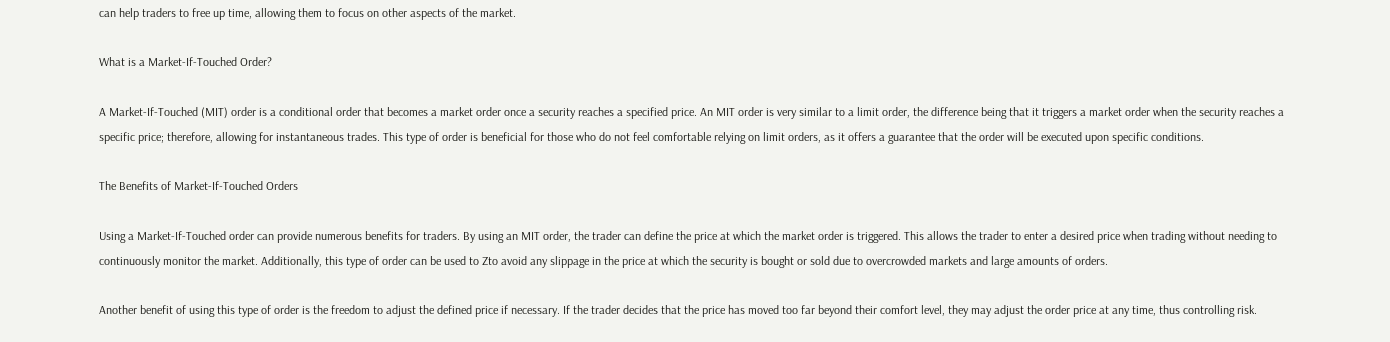can help traders to free up time, allowing them to focus on other aspects of the market.

What is a Market-If-Touched Order?

A Market-If-Touched (MIT) order is a conditional order that becomes a market order once a security reaches a specified price. An MIT order is very similar to a limit order, the difference being that it triggers a market order when the security reaches a specific price; therefore, allowing for instantaneous trades. This type of order is beneficial for those who do not feel comfortable relying on limit orders, as it offers a guarantee that the order will be executed upon specific conditions.

The Benefits of Market-If-Touched Orders

Using a Market-If-Touched order can provide numerous benefits for traders. By using an MIT order, the trader can define the price at which the market order is triggered. This allows the trader to enter a desired price when trading without needing to continuously monitor the market. Additionally, this type of order can be used to Zto avoid any slippage in the price at which the security is bought or sold due to overcrowded markets and large amounts of orders.

Another benefit of using this type of order is the freedom to adjust the defined price if necessary. If the trader decides that the price has moved too far beyond their comfort level, they may adjust the order price at any time, thus controlling risk.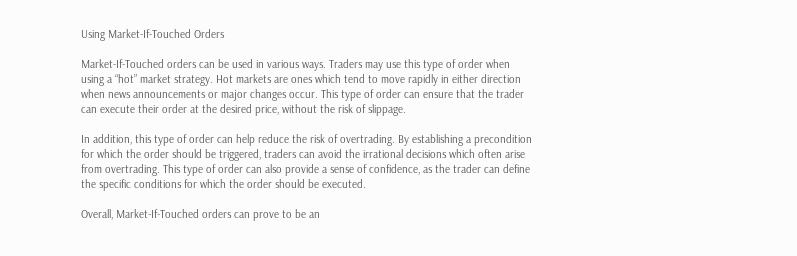Using Market-If-Touched Orders

Market-If-Touched orders can be used in various ways. Traders may use this type of order when using a “hot” market strategy. Hot markets are ones which tend to move rapidly in either direction when news announcements or major changes occur. This type of order can ensure that the trader can execute their order at the desired price, without the risk of slippage.

In addition, this type of order can help reduce the risk of overtrading. By establishing a precondition for which the order should be triggered, traders can avoid the irrational decisions which often arise from overtrading. This type of order can also provide a sense of confidence, as the trader can define the specific conditions for which the order should be executed.

Overall, Market-If-Touched orders can prove to be an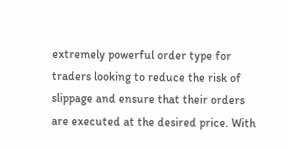extremely powerful order type for traders looking to reduce the risk of slippage and ensure that their orders are executed at the desired price. With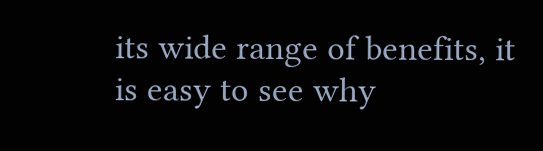its wide range of benefits, it is easy to see why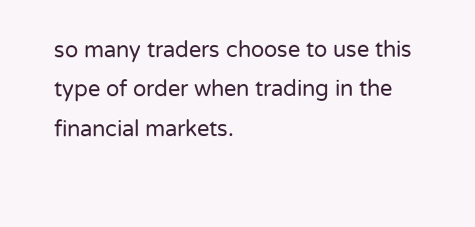so many traders choose to use this type of order when trading in the financial markets.